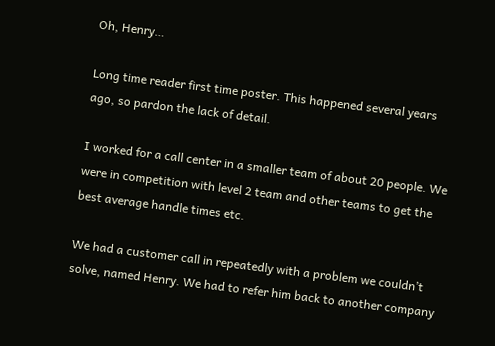Oh, Henry…

Long time reader first time poster. This happened several years ago, so pardon the lack of detail.

I worked for a call center in a smaller team of about 20 people. We were in competition with level 2 team and other teams to get the best average handle times etc.

We had a customer call in repeatedly with a problem we couldn’t solve, named Henry. We had to refer him back to another company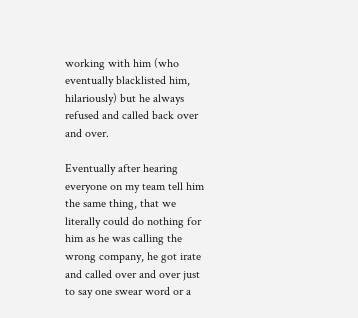working with him (who eventually blacklisted him, hilariously) but he always refused and called back over and over.

Eventually after hearing everyone on my team tell him the same thing, that we literally could do nothing for him as he was calling the wrong company, he got irate and called over and over just to say one swear word or a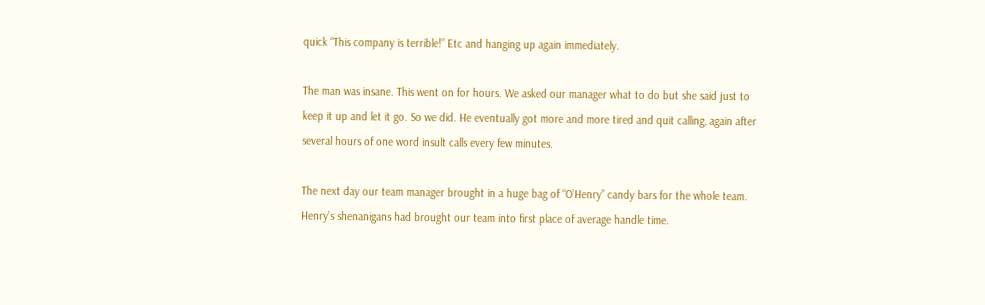quick “This company is terrible!” Etc and hanging up again immediately.

The man was insane. This went on for hours. We asked our manager what to do but she said just to keep it up and let it go. So we did. He eventually got more and more tired and quit calling, again after several hours of one word insult calls every few minutes.

The next day our team manager brought in a huge bag of “O’Henry” candy bars for the whole team. Henry’s shenanigans had brought our team into first place of average handle time.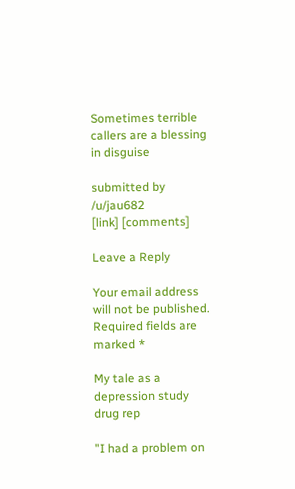Sometimes terrible callers are a blessing in disguise

submitted by /u/jau682
[link] [comments]

Leave a Reply

Your email address will not be published. Required fields are marked *

My tale as a depression study drug rep

"I had a problem on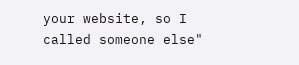your website, so I called someone else"